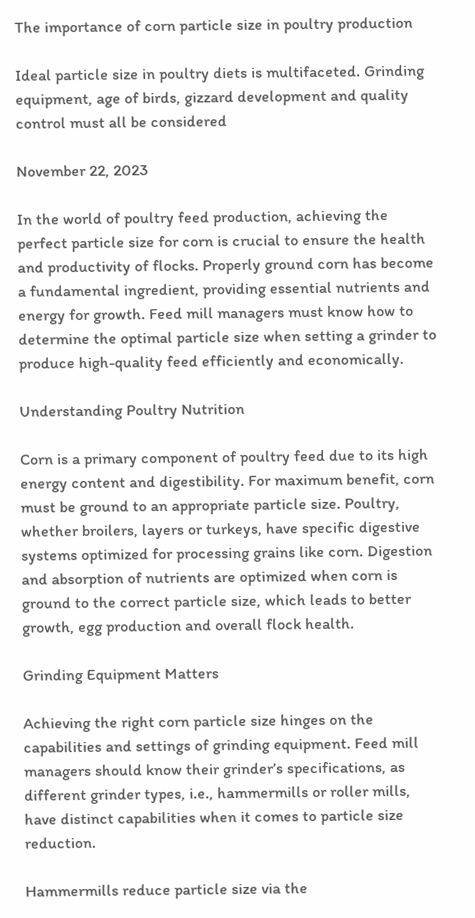The importance of corn particle size in poultry production

Ideal particle size in poultry diets is multifaceted. Grinding equipment, age of birds, gizzard development and quality control must all be considered

November 22, 2023

In the world of poultry feed production, achieving the perfect particle size for corn is crucial to ensure the health and productivity of flocks. Properly ground corn has become a fundamental ingredient, providing essential nutrients and energy for growth. Feed mill managers must know how to determine the optimal particle size when setting a grinder to produce high-quality feed efficiently and economically.

Understanding Poultry Nutrition

Corn is a primary component of poultry feed due to its high energy content and digestibility. For maximum benefit, corn must be ground to an appropriate particle size. Poultry, whether broilers, layers or turkeys, have specific digestive systems optimized for processing grains like corn. Digestion and absorption of nutrients are optimized when corn is ground to the correct particle size, which leads to better growth, egg production and overall flock health.

Grinding Equipment Matters

Achieving the right corn particle size hinges on the capabilities and settings of grinding equipment. Feed mill managers should know their grinder’s specifications, as different grinder types, i.e., hammermills or roller mills, have distinct capabilities when it comes to particle size reduction.

Hammermills reduce particle size via the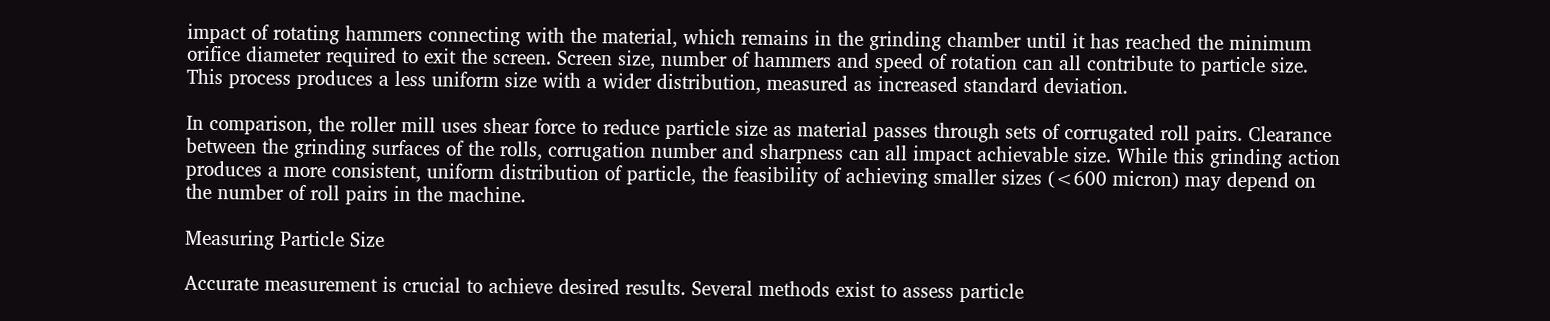impact of rotating hammers connecting with the material, which remains in the grinding chamber until it has reached the minimum orifice diameter required to exit the screen. Screen size, number of hammers and speed of rotation can all contribute to particle size. This process produces a less uniform size with a wider distribution, measured as increased standard deviation.

In comparison, the roller mill uses shear force to reduce particle size as material passes through sets of corrugated roll pairs. Clearance between the grinding surfaces of the rolls, corrugation number and sharpness can all impact achievable size. While this grinding action produces a more consistent, uniform distribution of particle, the feasibility of achieving smaller sizes (<600 micron) may depend on the number of roll pairs in the machine.

Measuring Particle Size

Accurate measurement is crucial to achieve desired results. Several methods exist to assess particle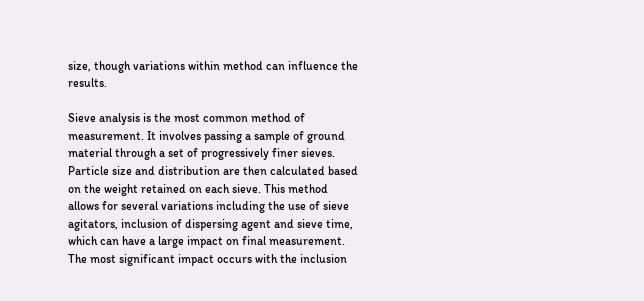size, though variations within method can influence the results.

Sieve analysis is the most common method of measurement. It involves passing a sample of ground material through a set of progressively finer sieves. Particle size and distribution are then calculated based on the weight retained on each sieve. This method allows for several variations including the use of sieve agitators, inclusion of dispersing agent and sieve time, which can have a large impact on final measurement. The most significant impact occurs with the inclusion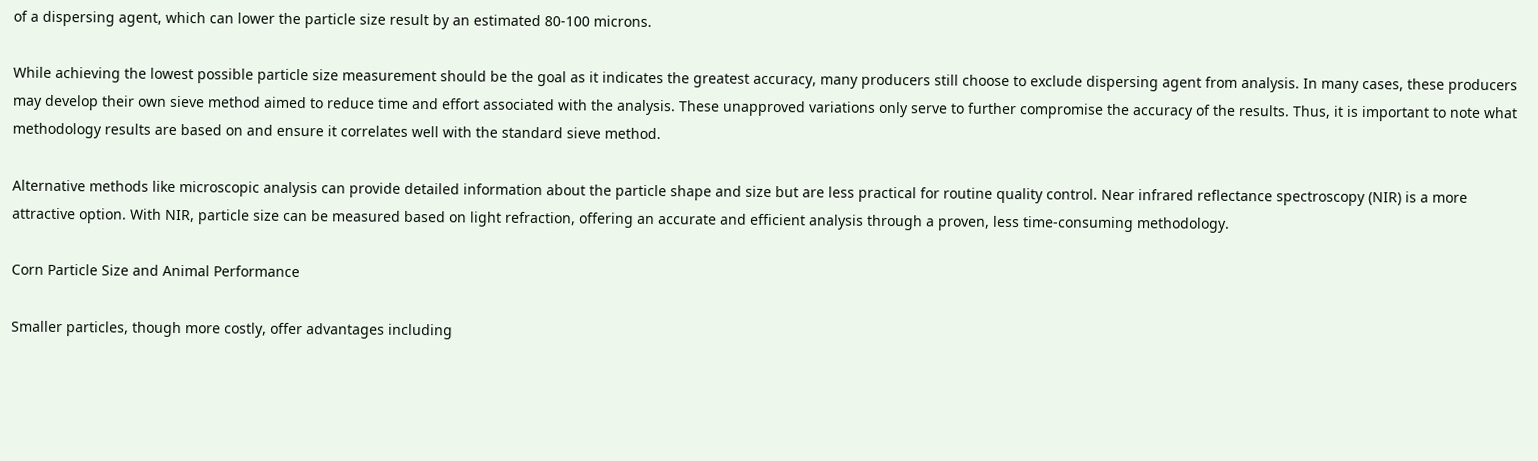of a dispersing agent, which can lower the particle size result by an estimated 80-100 microns.

While achieving the lowest possible particle size measurement should be the goal as it indicates the greatest accuracy, many producers still choose to exclude dispersing agent from analysis. In many cases, these producers may develop their own sieve method aimed to reduce time and effort associated with the analysis. These unapproved variations only serve to further compromise the accuracy of the results. Thus, it is important to note what methodology results are based on and ensure it correlates well with the standard sieve method.

Alternative methods like microscopic analysis can provide detailed information about the particle shape and size but are less practical for routine quality control. Near infrared reflectance spectroscopy (NIR) is a more attractive option. With NIR, particle size can be measured based on light refraction, offering an accurate and efficient analysis through a proven, less time-consuming methodology.

Corn Particle Size and Animal Performance

Smaller particles, though more costly, offer advantages including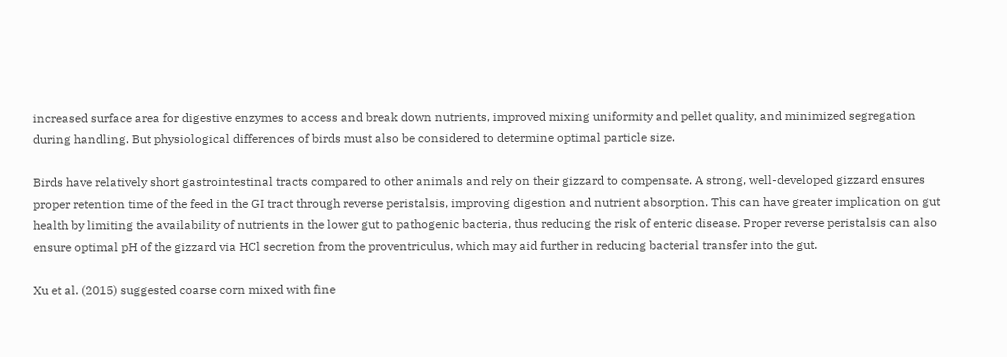increased surface area for digestive enzymes to access and break down nutrients, improved mixing uniformity and pellet quality, and minimized segregation during handling. But physiological differences of birds must also be considered to determine optimal particle size.

Birds have relatively short gastrointestinal tracts compared to other animals and rely on their gizzard to compensate. A strong, well-developed gizzard ensures proper retention time of the feed in the GI tract through reverse peristalsis, improving digestion and nutrient absorption. This can have greater implication on gut health by limiting the availability of nutrients in the lower gut to pathogenic bacteria, thus reducing the risk of enteric disease. Proper reverse peristalsis can also ensure optimal pH of the gizzard via HCl secretion from the proventriculus, which may aid further in reducing bacterial transfer into the gut.

Xu et al. (2015) suggested coarse corn mixed with fine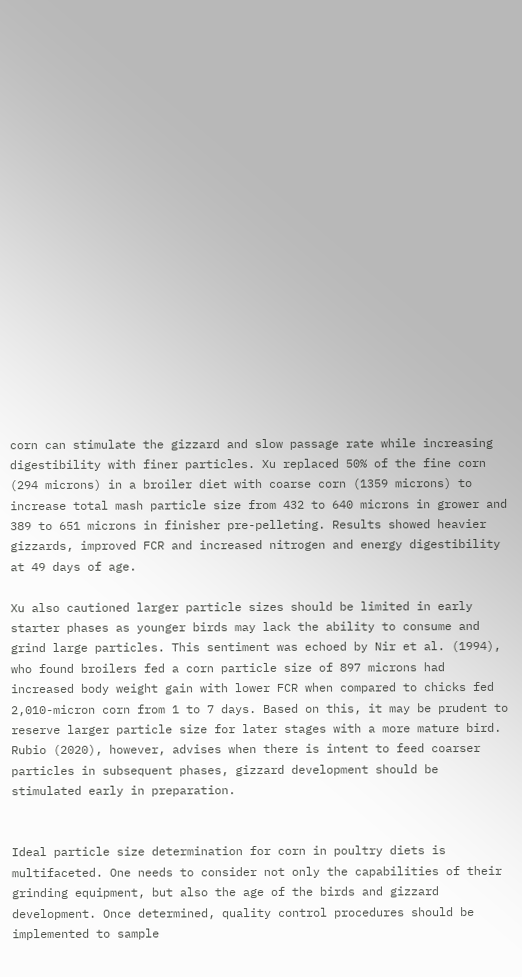corn can stimulate the gizzard and slow passage rate while increasing digestibility with finer particles. Xu replaced 50% of the fine corn (294 microns) in a broiler diet with coarse corn (1359 microns) to increase total mash particle size from 432 to 640 microns in grower and 389 to 651 microns in finisher pre-pelleting. Results showed heavier gizzards, improved FCR and increased nitrogen and energy digestibility at 49 days of age.

Xu also cautioned larger particle sizes should be limited in early starter phases as younger birds may lack the ability to consume and grind large particles. This sentiment was echoed by Nir et al. (1994), who found broilers fed a corn particle size of 897 microns had increased body weight gain with lower FCR when compared to chicks fed 2,010-micron corn from 1 to 7 days. Based on this, it may be prudent to reserve larger particle size for later stages with a more mature bird. Rubio (2020), however, advises when there is intent to feed coarser particles in subsequent phases, gizzard development should be stimulated early in preparation.


Ideal particle size determination for corn in poultry diets is multifaceted. One needs to consider not only the capabilities of their grinding equipment, but also the age of the birds and gizzard development. Once determined, quality control procedures should be implemented to sample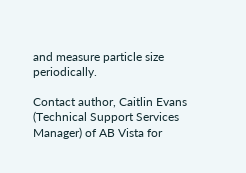and measure particle size periodically.

Contact author, Caitlin Evans (Technical Support Services Manager) of AB Vista for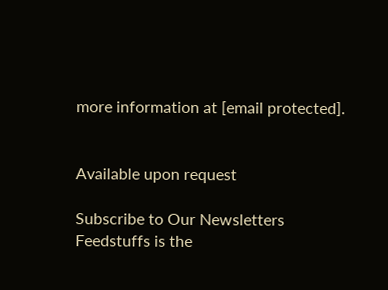more information at [email protected].


Available upon request

Subscribe to Our Newsletters
Feedstuffs is the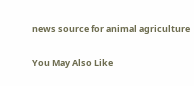news source for animal agriculture

You May Also Like